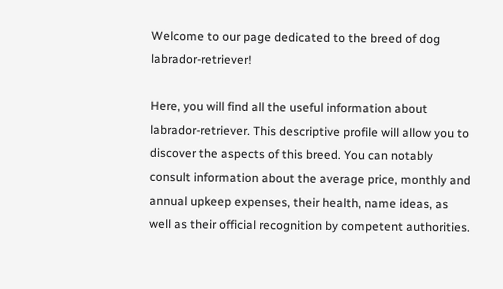Welcome to our page dedicated to the breed of dog labrador-retriever!

Here, you will find all the useful information about labrador-retriever. This descriptive profile will allow you to discover the aspects of this breed. You can notably consult information about the average price, monthly and annual upkeep expenses, their health, name ideas, as well as their official recognition by competent authorities.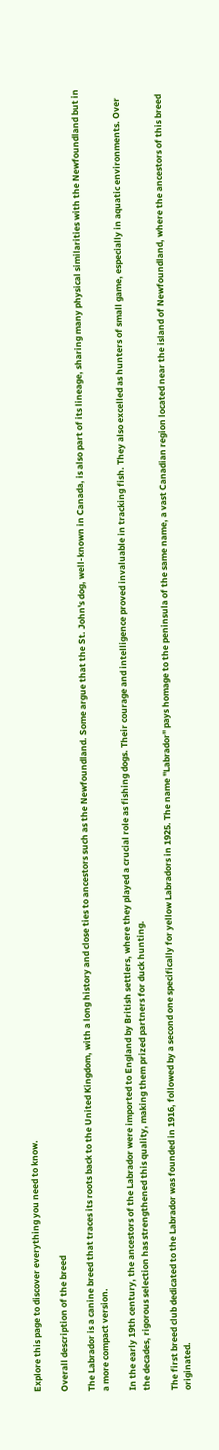Explore this page to discover everything you need to know.

Overall description of the breed

The Labrador is a canine breed that traces its roots back to the United Kingdom, with a long history and close ties to ancestors such as the Newfoundland. Some argue that the St. John's dog, well-known in Canada, is also part of its lineage, sharing many physical similarities with the Newfoundland but in a more compact version.

In the early 19th century, the ancestors of the Labrador were imported to England by British settlers, where they played a crucial role as fishing dogs. Their courage and intelligence proved invaluable in tracking fish. They also excelled as hunters of small game, especially in aquatic environments. Over the decades, rigorous selection has strengthened this quality, making them prized partners for duck hunting.

The first breed club dedicated to the Labrador was founded in 1916, followed by a second one specifically for yellow Labradors in 1925. The name "Labrador" pays homage to the peninsula of the same name, a vast Canadian region located near the island of Newfoundland, where the ancestors of this breed originated.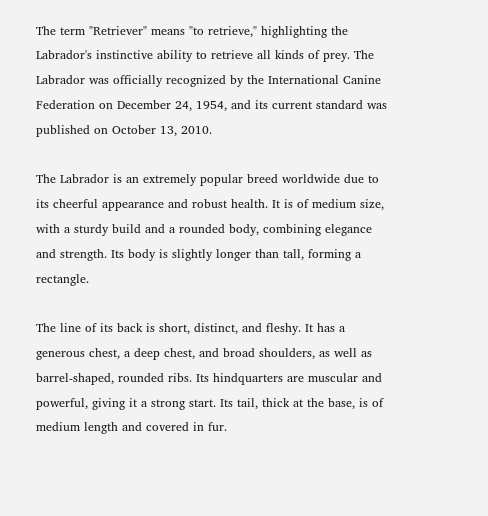The term "Retriever" means "to retrieve," highlighting the Labrador's instinctive ability to retrieve all kinds of prey. The Labrador was officially recognized by the International Canine Federation on December 24, 1954, and its current standard was published on October 13, 2010.

The Labrador is an extremely popular breed worldwide due to its cheerful appearance and robust health. It is of medium size, with a sturdy build and a rounded body, combining elegance and strength. Its body is slightly longer than tall, forming a rectangle.

The line of its back is short, distinct, and fleshy. It has a generous chest, a deep chest, and broad shoulders, as well as barrel-shaped, rounded ribs. Its hindquarters are muscular and powerful, giving it a strong start. Its tail, thick at the base, is of medium length and covered in fur.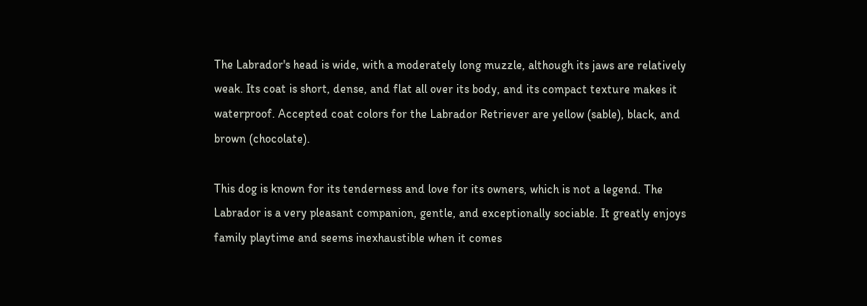The Labrador's head is wide, with a moderately long muzzle, although its jaws are relatively weak. Its coat is short, dense, and flat all over its body, and its compact texture makes it waterproof. Accepted coat colors for the Labrador Retriever are yellow (sable), black, and brown (chocolate).

This dog is known for its tenderness and love for its owners, which is not a legend. The Labrador is a very pleasant companion, gentle, and exceptionally sociable. It greatly enjoys family playtime and seems inexhaustible when it comes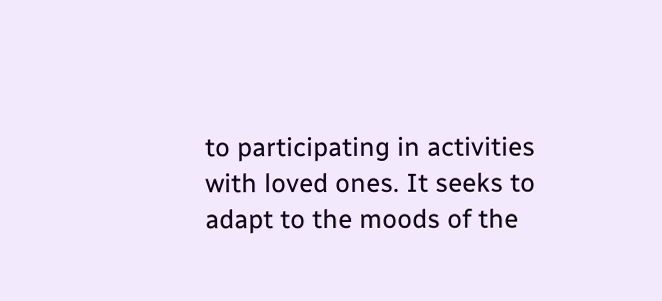to participating in activities with loved ones. It seeks to adapt to the moods of the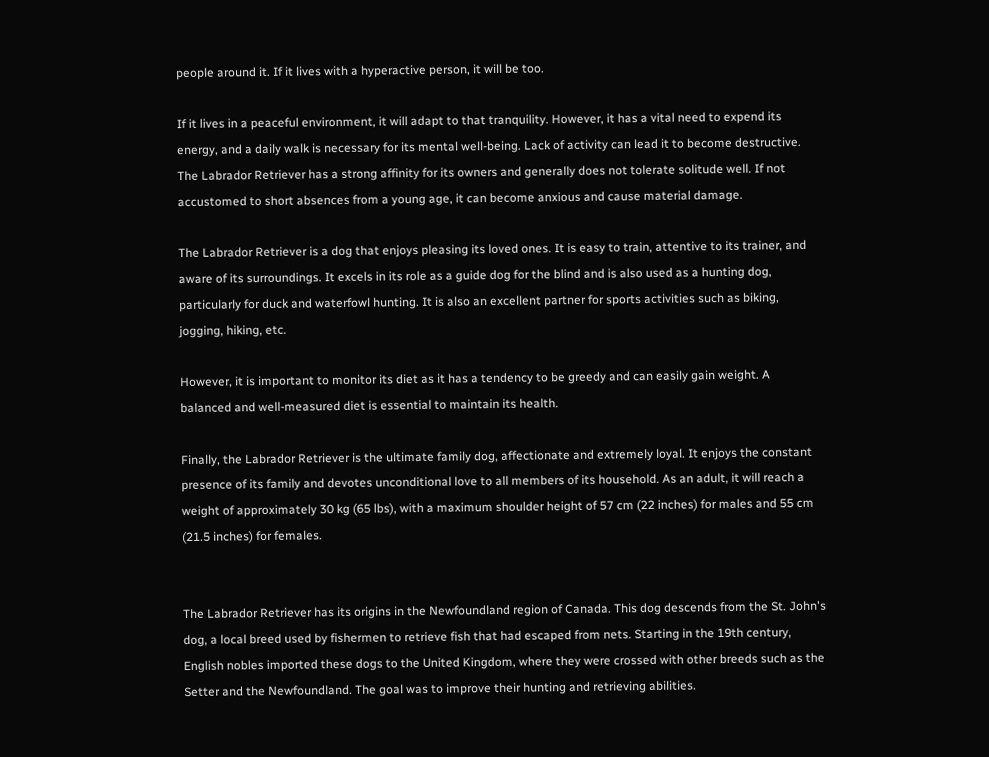people around it. If it lives with a hyperactive person, it will be too.

If it lives in a peaceful environment, it will adapt to that tranquility. However, it has a vital need to expend its energy, and a daily walk is necessary for its mental well-being. Lack of activity can lead it to become destructive. The Labrador Retriever has a strong affinity for its owners and generally does not tolerate solitude well. If not accustomed to short absences from a young age, it can become anxious and cause material damage.

The Labrador Retriever is a dog that enjoys pleasing its loved ones. It is easy to train, attentive to its trainer, and aware of its surroundings. It excels in its role as a guide dog for the blind and is also used as a hunting dog, particularly for duck and waterfowl hunting. It is also an excellent partner for sports activities such as biking, jogging, hiking, etc.

However, it is important to monitor its diet as it has a tendency to be greedy and can easily gain weight. A balanced and well-measured diet is essential to maintain its health.

Finally, the Labrador Retriever is the ultimate family dog, affectionate and extremely loyal. It enjoys the constant presence of its family and devotes unconditional love to all members of its household. As an adult, it will reach a weight of approximately 30 kg (65 lbs), with a maximum shoulder height of 57 cm (22 inches) for males and 55 cm (21.5 inches) for females.


The Labrador Retriever has its origins in the Newfoundland region of Canada. This dog descends from the St. John's dog, a local breed used by fishermen to retrieve fish that had escaped from nets. Starting in the 19th century, English nobles imported these dogs to the United Kingdom, where they were crossed with other breeds such as the Setter and the Newfoundland. The goal was to improve their hunting and retrieving abilities.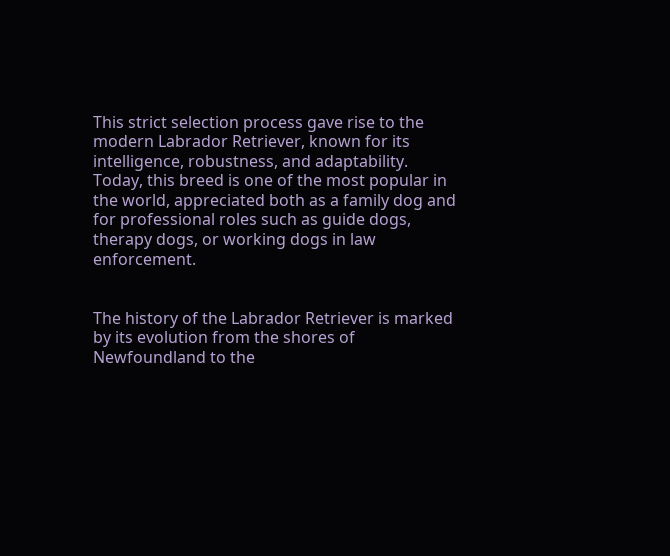This strict selection process gave rise to the modern Labrador Retriever, known for its intelligence, robustness, and adaptability. Today, this breed is one of the most popular in the world, appreciated both as a family dog and for professional roles such as guide dogs, therapy dogs, or working dogs in law enforcement.


The history of the Labrador Retriever is marked by its evolution from the shores of Newfoundland to the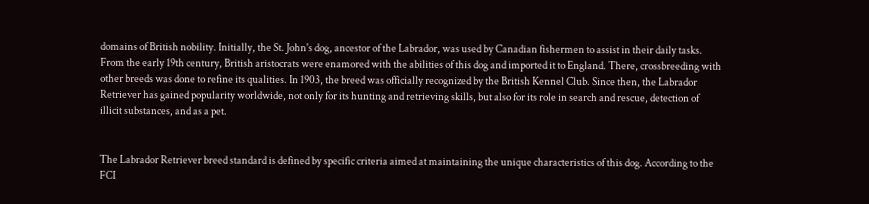domains of British nobility. Initially, the St. John's dog, ancestor of the Labrador, was used by Canadian fishermen to assist in their daily tasks. From the early 19th century, British aristocrats were enamored with the abilities of this dog and imported it to England. There, crossbreeding with other breeds was done to refine its qualities. In 1903, the breed was officially recognized by the British Kennel Club. Since then, the Labrador Retriever has gained popularity worldwide, not only for its hunting and retrieving skills, but also for its role in search and rescue, detection of illicit substances, and as a pet.


The Labrador Retriever breed standard is defined by specific criteria aimed at maintaining the unique characteristics of this dog. According to the FCI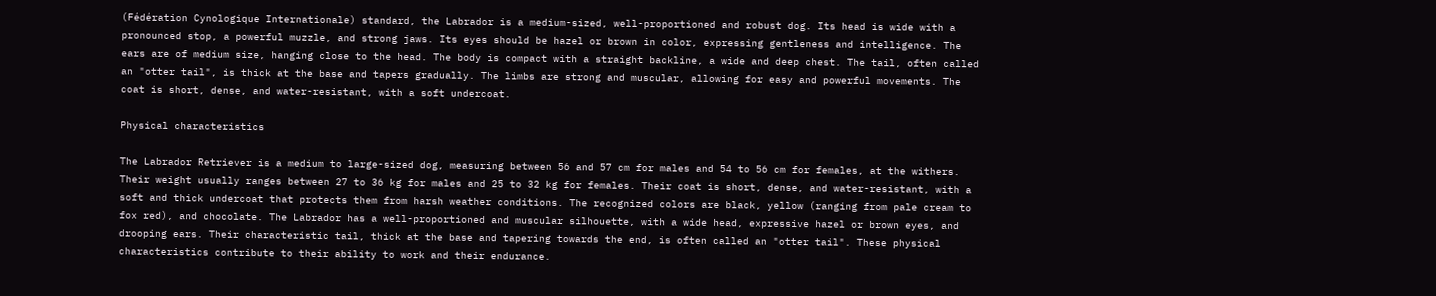(Fédération Cynologique Internationale) standard, the Labrador is a medium-sized, well-proportioned and robust dog. Its head is wide with a pronounced stop, a powerful muzzle, and strong jaws. Its eyes should be hazel or brown in color, expressing gentleness and intelligence. The ears are of medium size, hanging close to the head. The body is compact with a straight backline, a wide and deep chest. The tail, often called an "otter tail", is thick at the base and tapers gradually. The limbs are strong and muscular, allowing for easy and powerful movements. The coat is short, dense, and water-resistant, with a soft undercoat.

Physical characteristics

The Labrador Retriever is a medium to large-sized dog, measuring between 56 and 57 cm for males and 54 to 56 cm for females, at the withers. Their weight usually ranges between 27 to 36 kg for males and 25 to 32 kg for females. Their coat is short, dense, and water-resistant, with a soft and thick undercoat that protects them from harsh weather conditions. The recognized colors are black, yellow (ranging from pale cream to fox red), and chocolate. The Labrador has a well-proportioned and muscular silhouette, with a wide head, expressive hazel or brown eyes, and drooping ears. Their characteristic tail, thick at the base and tapering towards the end, is often called an "otter tail". These physical characteristics contribute to their ability to work and their endurance.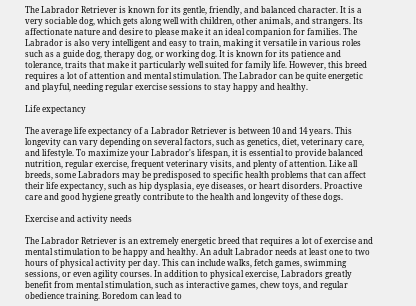The Labrador Retriever is known for its gentle, friendly, and balanced character. It is a very sociable dog, which gets along well with children, other animals, and strangers. Its affectionate nature and desire to please make it an ideal companion for families. The Labrador is also very intelligent and easy to train, making it versatile in various roles such as a guide dog, therapy dog, or working dog. It is known for its patience and tolerance, traits that make it particularly well suited for family life. However, this breed requires a lot of attention and mental stimulation. The Labrador can be quite energetic and playful, needing regular exercise sessions to stay happy and healthy.

Life expectancy

The average life expectancy of a Labrador Retriever is between 10 and 14 years. This longevity can vary depending on several factors, such as genetics, diet, veterinary care, and lifestyle. To maximize your Labrador's lifespan, it is essential to provide balanced nutrition, regular exercise, frequent veterinary visits, and plenty of attention. Like all breeds, some Labradors may be predisposed to specific health problems that can affect their life expectancy, such as hip dysplasia, eye diseases, or heart disorders. Proactive care and good hygiene greatly contribute to the health and longevity of these dogs.

Exercise and activity needs

The Labrador Retriever is an extremely energetic breed that requires a lot of exercise and mental stimulation to be happy and healthy. An adult Labrador needs at least one to two hours of physical activity per day. This can include walks, fetch games, swimming sessions, or even agility courses. In addition to physical exercise, Labradors greatly benefit from mental stimulation, such as interactive games, chew toys, and regular obedience training. Boredom can lead to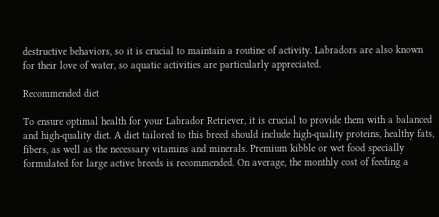destructive behaviors, so it is crucial to maintain a routine of activity. Labradors are also known for their love of water, so aquatic activities are particularly appreciated.

Recommended diet

To ensure optimal health for your Labrador Retriever, it is crucial to provide them with a balanced and high-quality diet. A diet tailored to this breed should include high-quality proteins, healthy fats, fibers, as well as the necessary vitamins and minerals. Premium kibble or wet food specially formulated for large active breeds is recommended. On average, the monthly cost of feeding a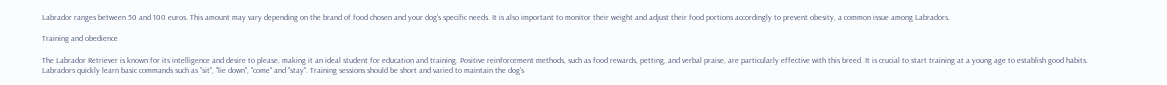Labrador ranges between 50 and 100 euros. This amount may vary depending on the brand of food chosen and your dog's specific needs. It is also important to monitor their weight and adjust their food portions accordingly to prevent obesity, a common issue among Labradors.

Training and obedience

The Labrador Retriever is known for its intelligence and desire to please, making it an ideal student for education and training. Positive reinforcement methods, such as food rewards, petting, and verbal praise, are particularly effective with this breed. It is crucial to start training at a young age to establish good habits. Labradors quickly learn basic commands such as "sit", "lie down", "come" and "stay". Training sessions should be short and varied to maintain the dog's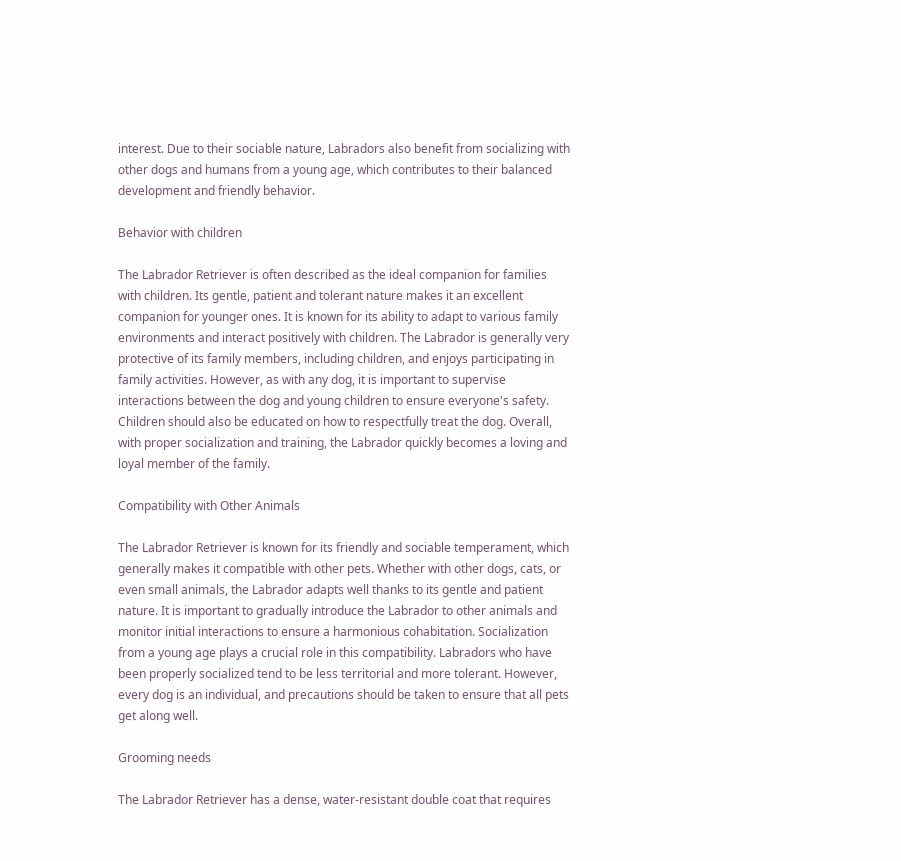interest. Due to their sociable nature, Labradors also benefit from socializing with other dogs and humans from a young age, which contributes to their balanced development and friendly behavior.

Behavior with children

The Labrador Retriever is often described as the ideal companion for families with children. Its gentle, patient and tolerant nature makes it an excellent companion for younger ones. It is known for its ability to adapt to various family environments and interact positively with children. The Labrador is generally very protective of its family members, including children, and enjoys participating in family activities. However, as with any dog, it is important to supervise interactions between the dog and young children to ensure everyone's safety. Children should also be educated on how to respectfully treat the dog. Overall, with proper socialization and training, the Labrador quickly becomes a loving and loyal member of the family.

Compatibility with Other Animals

The Labrador Retriever is known for its friendly and sociable temperament, which generally makes it compatible with other pets. Whether with other dogs, cats, or even small animals, the Labrador adapts well thanks to its gentle and patient nature. It is important to gradually introduce the Labrador to other animals and monitor initial interactions to ensure a harmonious cohabitation. Socialization from a young age plays a crucial role in this compatibility. Labradors who have been properly socialized tend to be less territorial and more tolerant. However, every dog is an individual, and precautions should be taken to ensure that all pets get along well.

Grooming needs

The Labrador Retriever has a dense, water-resistant double coat that requires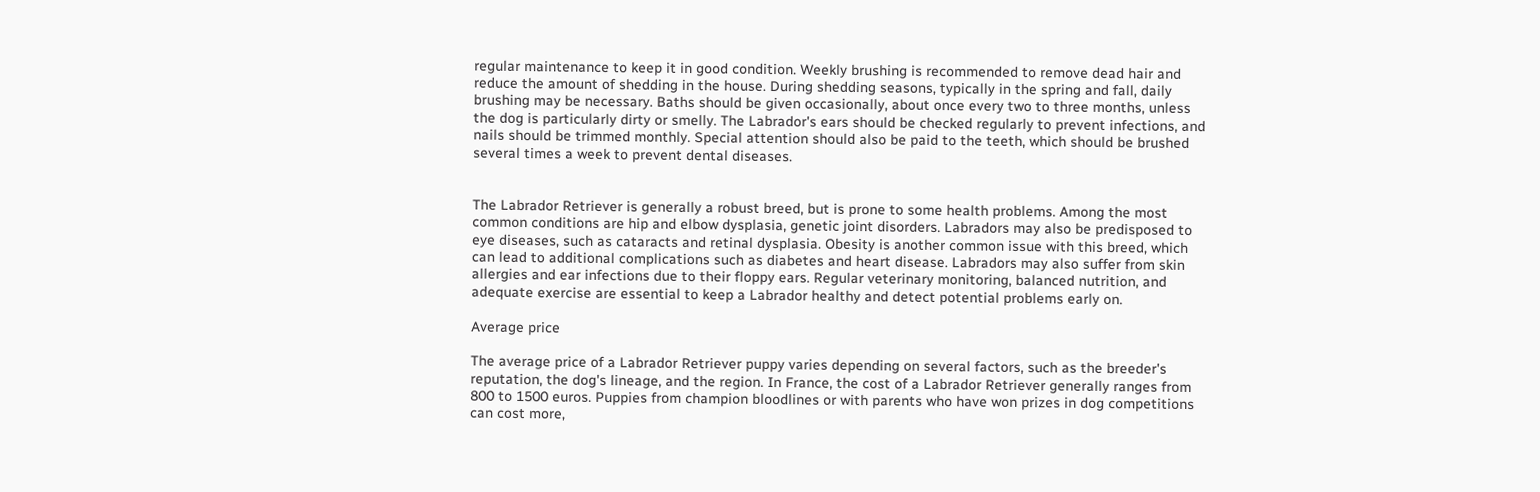regular maintenance to keep it in good condition. Weekly brushing is recommended to remove dead hair and reduce the amount of shedding in the house. During shedding seasons, typically in the spring and fall, daily brushing may be necessary. Baths should be given occasionally, about once every two to three months, unless the dog is particularly dirty or smelly. The Labrador's ears should be checked regularly to prevent infections, and nails should be trimmed monthly. Special attention should also be paid to the teeth, which should be brushed several times a week to prevent dental diseases.


The Labrador Retriever is generally a robust breed, but is prone to some health problems. Among the most common conditions are hip and elbow dysplasia, genetic joint disorders. Labradors may also be predisposed to eye diseases, such as cataracts and retinal dysplasia. Obesity is another common issue with this breed, which can lead to additional complications such as diabetes and heart disease. Labradors may also suffer from skin allergies and ear infections due to their floppy ears. Regular veterinary monitoring, balanced nutrition, and adequate exercise are essential to keep a Labrador healthy and detect potential problems early on.

Average price

The average price of a Labrador Retriever puppy varies depending on several factors, such as the breeder's reputation, the dog's lineage, and the region. In France, the cost of a Labrador Retriever generally ranges from 800 to 1500 euros. Puppies from champion bloodlines or with parents who have won prizes in dog competitions can cost more,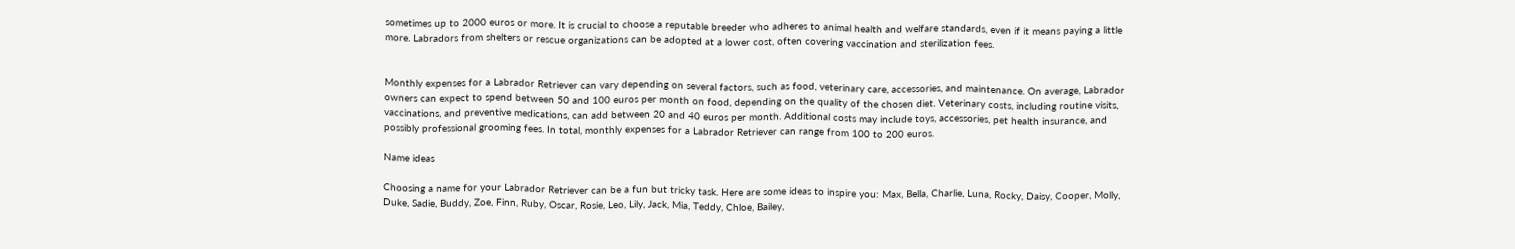sometimes up to 2000 euros or more. It is crucial to choose a reputable breeder who adheres to animal health and welfare standards, even if it means paying a little more. Labradors from shelters or rescue organizations can be adopted at a lower cost, often covering vaccination and sterilization fees.


Monthly expenses for a Labrador Retriever can vary depending on several factors, such as food, veterinary care, accessories, and maintenance. On average, Labrador owners can expect to spend between 50 and 100 euros per month on food, depending on the quality of the chosen diet. Veterinary costs, including routine visits, vaccinations, and preventive medications, can add between 20 and 40 euros per month. Additional costs may include toys, accessories, pet health insurance, and possibly professional grooming fees. In total, monthly expenses for a Labrador Retriever can range from 100 to 200 euros.

Name ideas

Choosing a name for your Labrador Retriever can be a fun but tricky task. Here are some ideas to inspire you: Max, Bella, Charlie, Luna, Rocky, Daisy, Cooper, Molly, Duke, Sadie, Buddy, Zoe, Finn, Ruby, Oscar, Rosie, Leo, Lily, Jack, Mia, Teddy, Chloe, Bailey,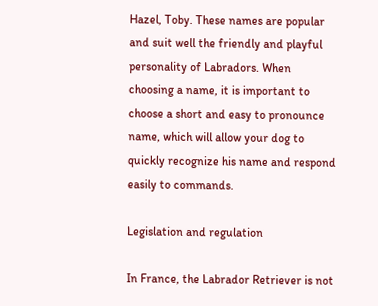Hazel, Toby. These names are popular and suit well the friendly and playful personality of Labradors. When choosing a name, it is important to choose a short and easy to pronounce name, which will allow your dog to quickly recognize his name and respond easily to commands.

Legislation and regulation

In France, the Labrador Retriever is not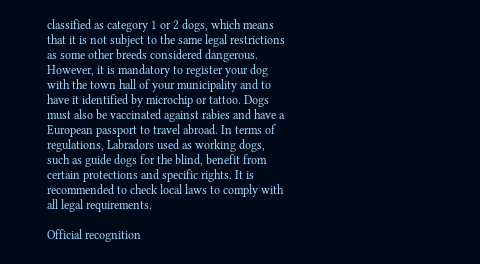classified as category 1 or 2 dogs, which means that it is not subject to the same legal restrictions as some other breeds considered dangerous. However, it is mandatory to register your dog with the town hall of your municipality and to have it identified by microchip or tattoo. Dogs must also be vaccinated against rabies and have a European passport to travel abroad. In terms of regulations, Labradors used as working dogs, such as guide dogs for the blind, benefit from certain protections and specific rights. It is recommended to check local laws to comply with all legal requirements.

Official recognition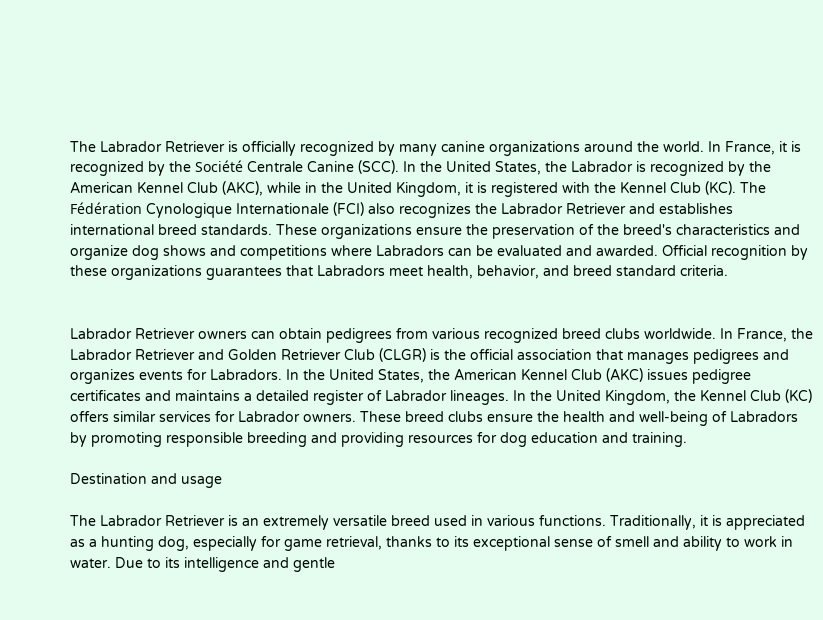The Labrador Retriever is officially recognized by many canine organizations around the world. In France, it is recognized by the Société Centrale Canine (SCC). In the United States, the Labrador is recognized by the American Kennel Club (AKC), while in the United Kingdom, it is registered with the Kennel Club (KC). The Fédération Cynologique Internationale (FCI) also recognizes the Labrador Retriever and establishes international breed standards. These organizations ensure the preservation of the breed's characteristics and organize dog shows and competitions where Labradors can be evaluated and awarded. Official recognition by these organizations guarantees that Labradors meet health, behavior, and breed standard criteria.


Labrador Retriever owners can obtain pedigrees from various recognized breed clubs worldwide. In France, the Labrador Retriever and Golden Retriever Club (CLGR) is the official association that manages pedigrees and organizes events for Labradors. In the United States, the American Kennel Club (AKC) issues pedigree certificates and maintains a detailed register of Labrador lineages. In the United Kingdom, the Kennel Club (KC) offers similar services for Labrador owners. These breed clubs ensure the health and well-being of Labradors by promoting responsible breeding and providing resources for dog education and training.

Destination and usage

The Labrador Retriever is an extremely versatile breed used in various functions. Traditionally, it is appreciated as a hunting dog, especially for game retrieval, thanks to its exceptional sense of smell and ability to work in water. Due to its intelligence and gentle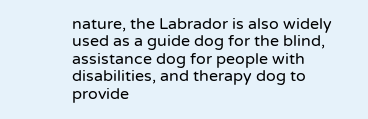nature, the Labrador is also widely used as a guide dog for the blind, assistance dog for people with disabilities, and therapy dog to provide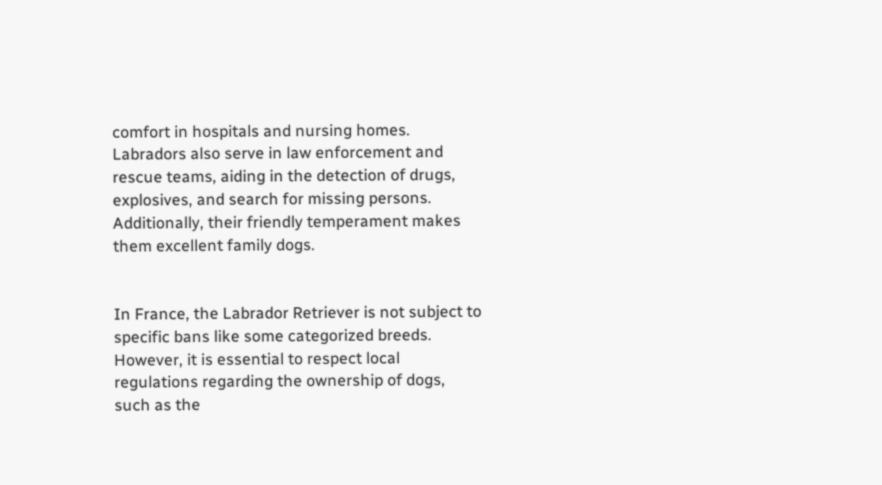comfort in hospitals and nursing homes. Labradors also serve in law enforcement and rescue teams, aiding in the detection of drugs, explosives, and search for missing persons. Additionally, their friendly temperament makes them excellent family dogs.


In France, the Labrador Retriever is not subject to specific bans like some categorized breeds. However, it is essential to respect local regulations regarding the ownership of dogs, such as the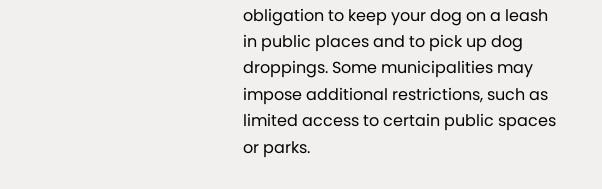obligation to keep your dog on a leash in public places and to pick up dog droppings. Some municipalities may impose additional restrictions, such as limited access to certain public spaces or parks.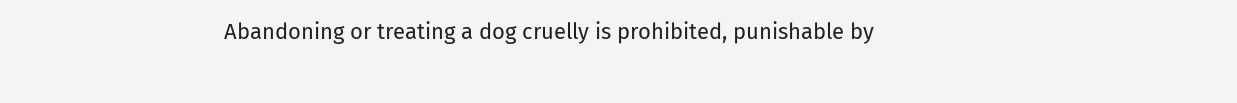Abandoning or treating a dog cruelly is prohibited, punishable by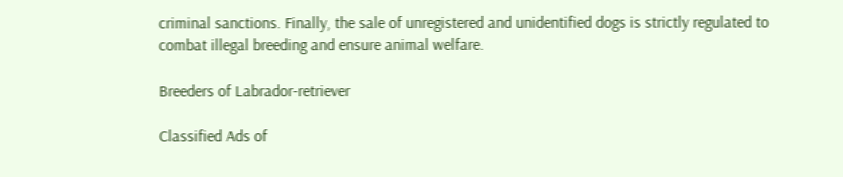criminal sanctions. Finally, the sale of unregistered and unidentified dogs is strictly regulated to combat illegal breeding and ensure animal welfare.

Breeders of Labrador-retriever

Classified Ads of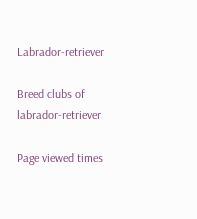Labrador-retriever

Breed clubs of labrador-retriever

Page viewed times